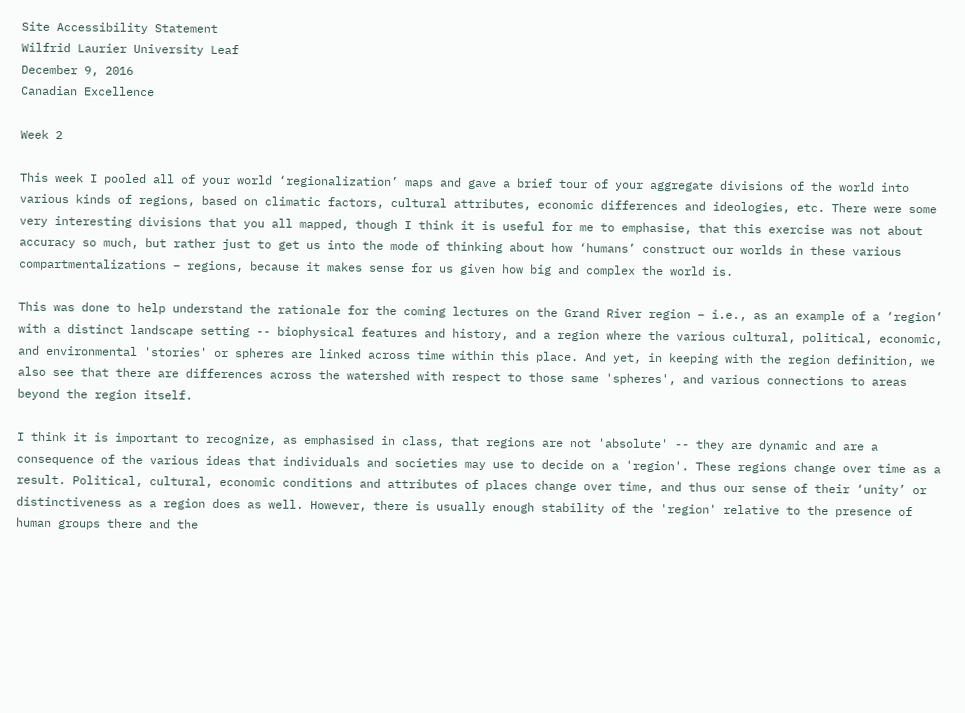Site Accessibility Statement
Wilfrid Laurier University Leaf
December 9, 2016
Canadian Excellence

Week 2

This week I pooled all of your world ‘regionalization’ maps and gave a brief tour of your aggregate divisions of the world into various kinds of regions, based on climatic factors, cultural attributes, economic differences and ideologies, etc. There were some very interesting divisions that you all mapped, though I think it is useful for me to emphasise, that this exercise was not about accuracy so much, but rather just to get us into the mode of thinking about how ‘humans’ construct our worlds in these various compartmentalizations – regions, because it makes sense for us given how big and complex the world is.

This was done to help understand the rationale for the coming lectures on the Grand River region – i.e., as an example of a ‘region’ with a distinct landscape setting -- biophysical features and history, and a region where the various cultural, political, economic, and environmental 'stories' or spheres are linked across time within this place. And yet, in keeping with the region definition, we also see that there are differences across the watershed with respect to those same 'spheres', and various connections to areas beyond the region itself.

I think it is important to recognize, as emphasised in class, that regions are not 'absolute' -- they are dynamic and are a consequence of the various ideas that individuals and societies may use to decide on a 'region'. These regions change over time as a result. Political, cultural, economic conditions and attributes of places change over time, and thus our sense of their ‘unity’ or distinctiveness as a region does as well. However, there is usually enough stability of the 'region' relative to the presence of human groups there and the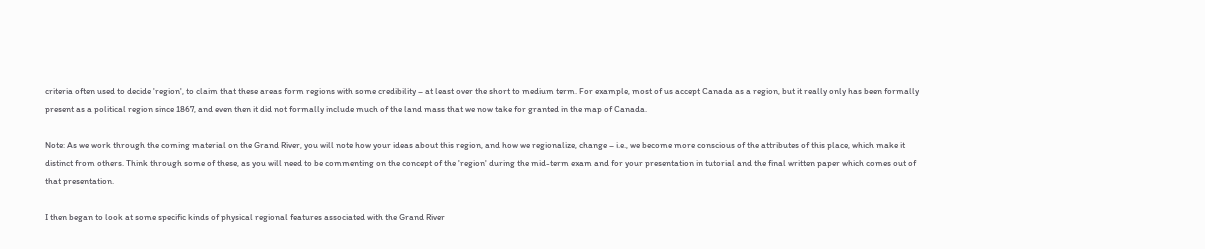criteria often used to decide 'region', to claim that these areas form regions with some credibility – at least over the short to medium term. For example, most of us accept Canada as a region, but it really only has been formally present as a political region since 1867, and even then it did not formally include much of the land mass that we now take for granted in the map of Canada.

Note: As we work through the coming material on the Grand River, you will note how your ideas about this region, and how we regionalize, change – i.e., we become more conscious of the attributes of this place, which make it distinct from others. Think through some of these, as you will need to be commenting on the concept of the 'region' during the mid-term exam and for your presentation in tutorial and the final written paper which comes out of that presentation.

I then began to look at some specific kinds of physical regional features associated with the Grand River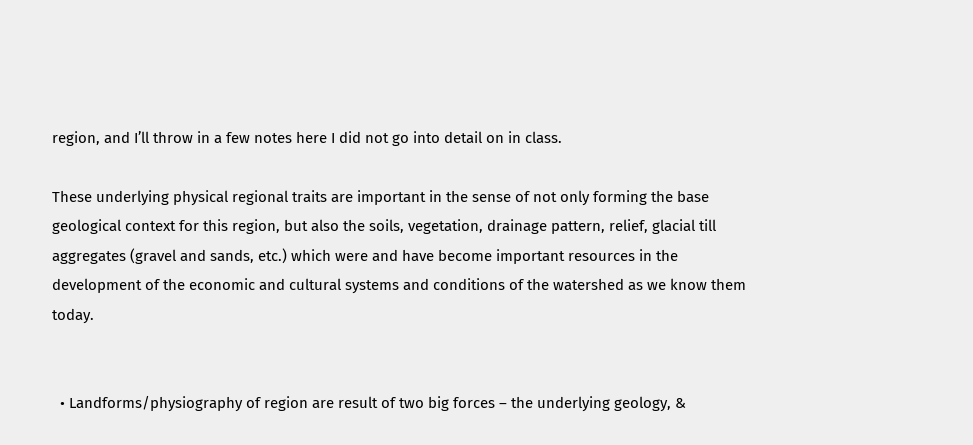region, and I’ll throw in a few notes here I did not go into detail on in class.

These underlying physical regional traits are important in the sense of not only forming the base geological context for this region, but also the soils, vegetation, drainage pattern, relief, glacial till aggregates (gravel and sands, etc.) which were and have become important resources in the development of the economic and cultural systems and conditions of the watershed as we know them today.


  • Landforms/physiography of region are result of two big forces – the underlying geology, &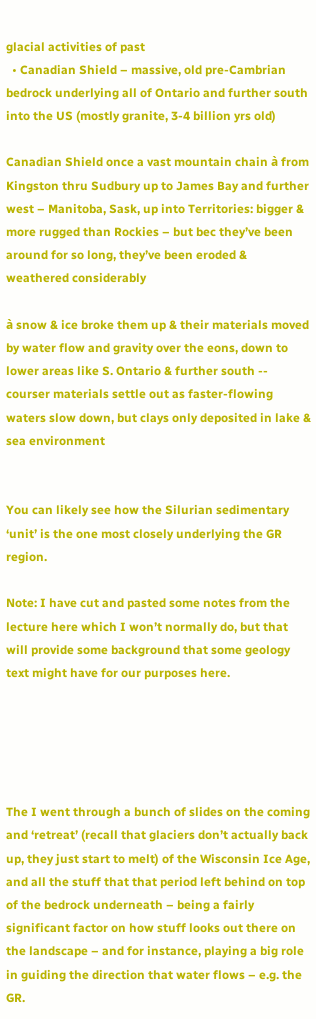glacial activities of past
  • Canadian Shield – massive, old pre-Cambrian bedrock underlying all of Ontario and further south into the US (mostly granite, 3-4 billion yrs old)

Canadian Shield once a vast mountain chain à from Kingston thru Sudbury up to James Bay and further west – Manitoba, Sask, up into Territories: bigger & more rugged than Rockies – but bec they’ve been around for so long, they’ve been eroded & weathered considerably

à snow & ice broke them up & their materials moved by water flow and gravity over the eons, down to lower areas like S. Ontario & further south -- courser materials settle out as faster-flowing waters slow down, but clays only deposited in lake & sea environment


You can likely see how the Silurian sedimentary ‘unit’ is the one most closely underlying the GR region.

Note: I have cut and pasted some notes from the lecture here which I won’t normally do, but that will provide some background that some geology text might have for our purposes here.





The I went through a bunch of slides on the coming and ‘retreat’ (recall that glaciers don’t actually back up, they just start to melt) of the Wisconsin Ice Age, and all the stuff that that period left behind on top of the bedrock underneath – being a fairly significant factor on how stuff looks out there on the landscape – and for instance, playing a big role in guiding the direction that water flows – e.g. the GR.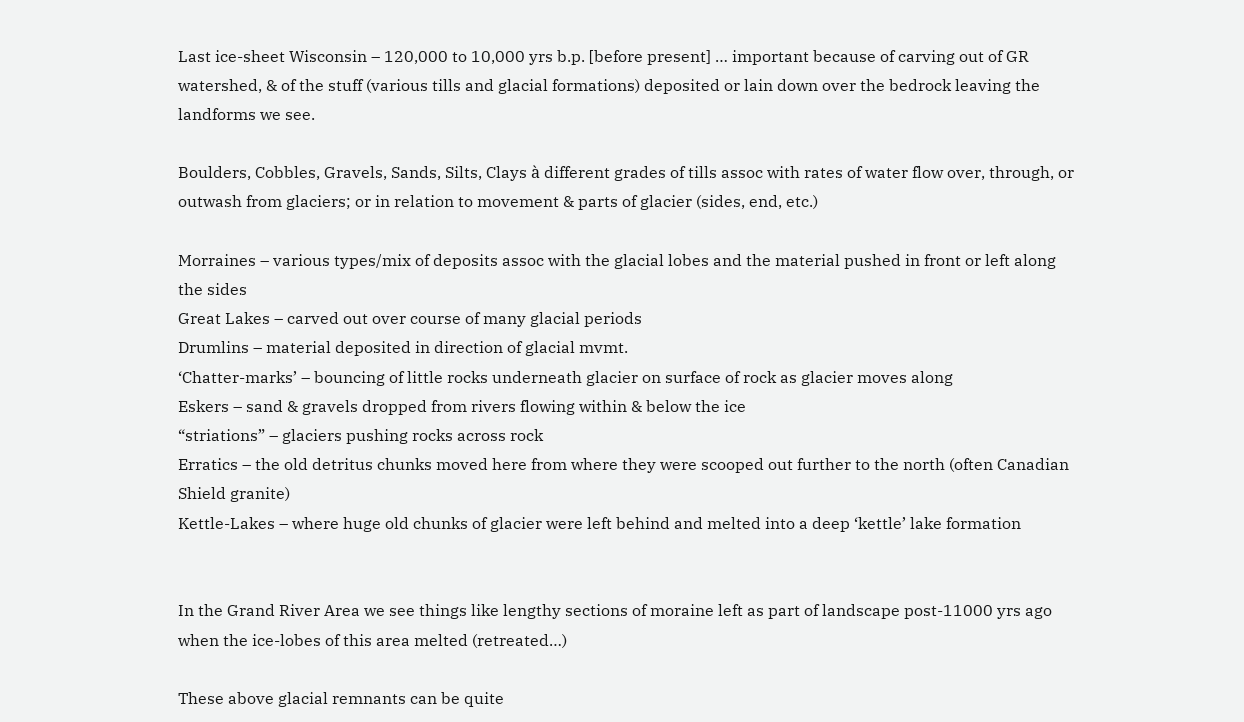Last ice-sheet Wisconsin – 120,000 to 10,000 yrs b.p. [before present] … important because of carving out of GR watershed, & of the stuff (various tills and glacial formations) deposited or lain down over the bedrock leaving the landforms we see.

Boulders, Cobbles, Gravels, Sands, Silts, Clays à different grades of tills assoc with rates of water flow over, through, or outwash from glaciers; or in relation to movement & parts of glacier (sides, end, etc.)

Morraines – various types/mix of deposits assoc with the glacial lobes and the material pushed in front or left along the sides
Great Lakes – carved out over course of many glacial periods
Drumlins – material deposited in direction of glacial mvmt.
‘Chatter-marks’ – bouncing of little rocks underneath glacier on surface of rock as glacier moves along
Eskers – sand & gravels dropped from rivers flowing within & below the ice
“striations” – glaciers pushing rocks across rock
Erratics – the old detritus chunks moved here from where they were scooped out further to the north (often Canadian Shield granite)
Kettle-Lakes – where huge old chunks of glacier were left behind and melted into a deep ‘kettle’ lake formation


In the Grand River Area we see things like lengthy sections of moraine left as part of landscape post-11000 yrs ago when the ice-lobes of this area melted (retreated…)

These above glacial remnants can be quite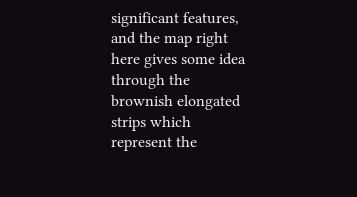significant features, and the map right here gives some idea through the brownish elongated strips which represent the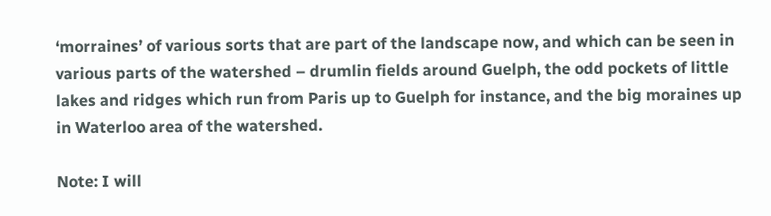‘morraines’ of various sorts that are part of the landscape now, and which can be seen in various parts of the watershed – drumlin fields around Guelph, the odd pockets of little lakes and ridges which run from Paris up to Guelph for instance, and the big moraines up in Waterloo area of the watershed.

Note: I will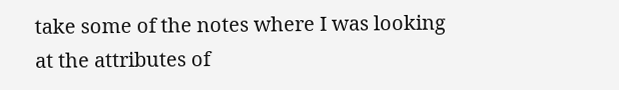take some of the notes where I was looking at the attributes of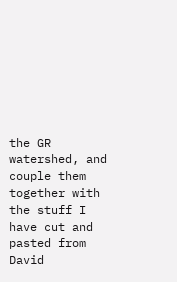the GR watershed, and couple them together with the stuff I have cut and pasted from David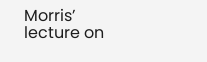Morris’ lecture on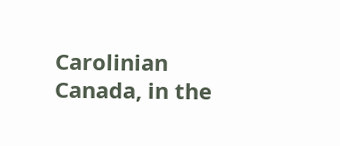Carolinian Canada, in the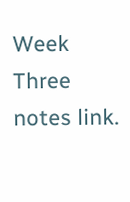Week Three notes link.